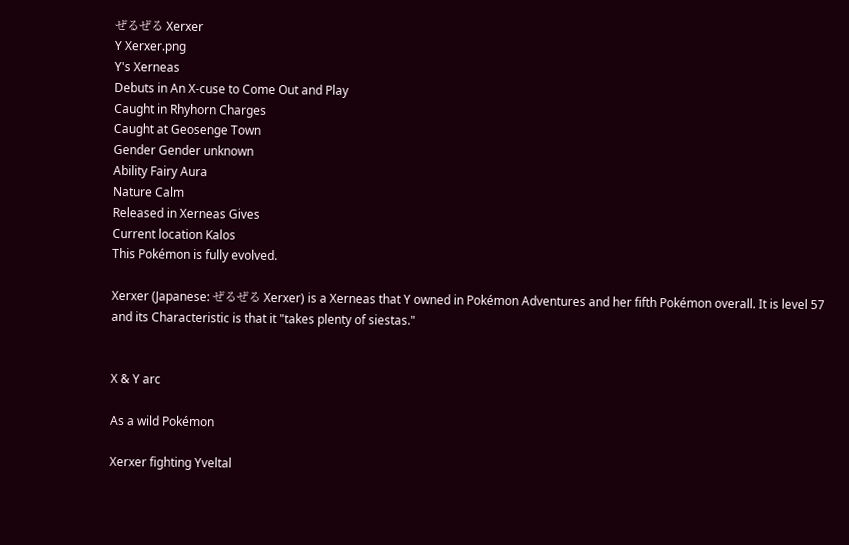ぜるぜる Xerxer
Y Xerxer.png
Y's Xerneas
Debuts in An X-cuse to Come Out and Play
Caught in Rhyhorn Charges
Caught at Geosenge Town
Gender Gender unknown
Ability Fairy Aura
Nature Calm
Released in Xerneas Gives
Current location Kalos
This Pokémon is fully evolved.

Xerxer (Japanese: ぜるぜる Xerxer) is a Xerneas that Y owned in Pokémon Adventures and her fifth Pokémon overall. It is level 57 and its Characteristic is that it "takes plenty of siestas."


X & Y arc

As a wild Pokémon

Xerxer fighting Yveltal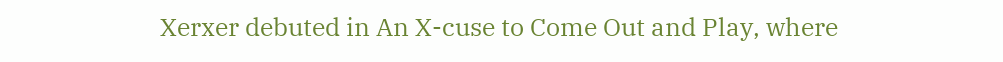Xerxer debuted in An X-cuse to Come Out and Play, where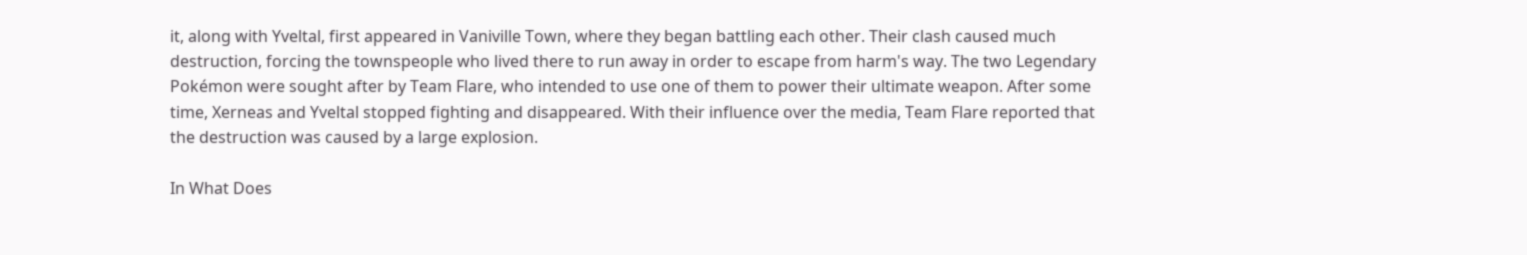it, along with Yveltal, first appeared in Vaniville Town, where they began battling each other. Their clash caused much destruction, forcing the townspeople who lived there to run away in order to escape from harm's way. The two Legendary Pokémon were sought after by Team Flare, who intended to use one of them to power their ultimate weapon. After some time, Xerneas and Yveltal stopped fighting and disappeared. With their influence over the media, Team Flare reported that the destruction was caused by a large explosion.

In What Does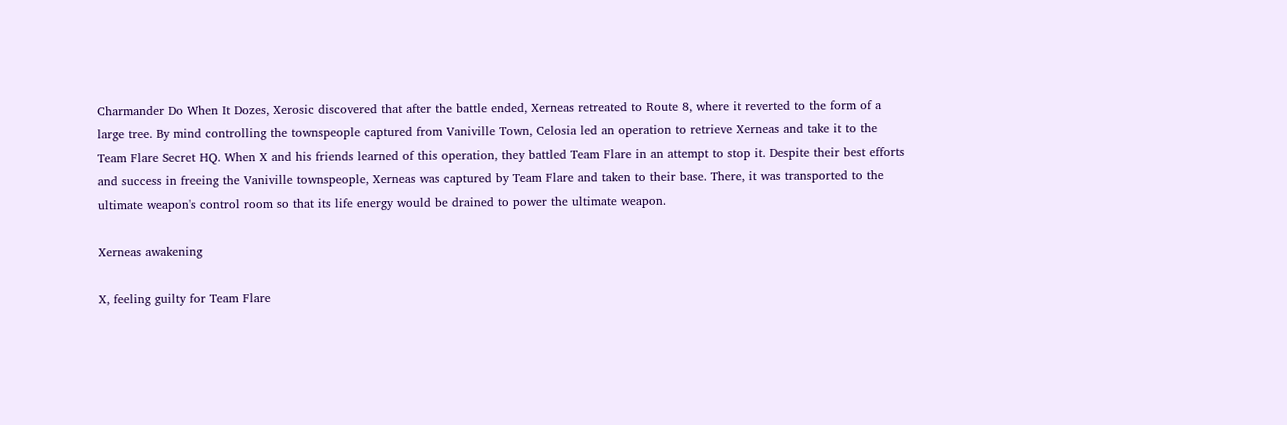Charmander Do When It Dozes, Xerosic discovered that after the battle ended, Xerneas retreated to Route 8, where it reverted to the form of a large tree. By mind controlling the townspeople captured from Vaniville Town, Celosia led an operation to retrieve Xerneas and take it to the Team Flare Secret HQ. When X and his friends learned of this operation, they battled Team Flare in an attempt to stop it. Despite their best efforts and success in freeing the Vaniville townspeople, Xerneas was captured by Team Flare and taken to their base. There, it was transported to the ultimate weapon's control room so that its life energy would be drained to power the ultimate weapon.

Xerneas awakening

X, feeling guilty for Team Flare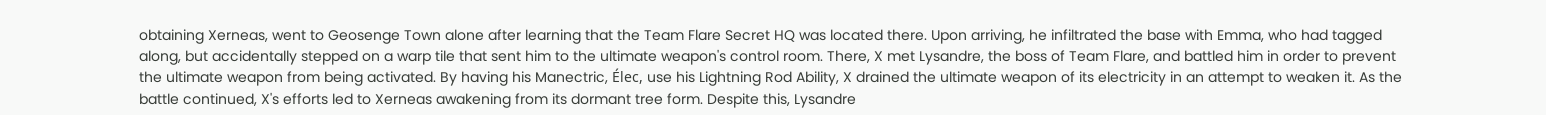obtaining Xerneas, went to Geosenge Town alone after learning that the Team Flare Secret HQ was located there. Upon arriving, he infiltrated the base with Emma, who had tagged along, but accidentally stepped on a warp tile that sent him to the ultimate weapon's control room. There, X met Lysandre, the boss of Team Flare, and battled him in order to prevent the ultimate weapon from being activated. By having his Manectric, Élec, use his Lightning Rod Ability, X drained the ultimate weapon of its electricity in an attempt to weaken it. As the battle continued, X's efforts led to Xerneas awakening from its dormant tree form. Despite this, Lysandre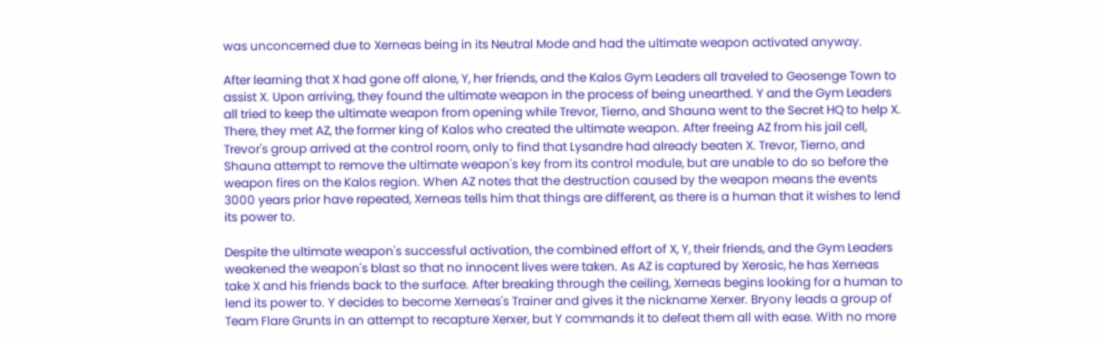was unconcerned due to Xerneas being in its Neutral Mode and had the ultimate weapon activated anyway.

After learning that X had gone off alone, Y, her friends, and the Kalos Gym Leaders all traveled to Geosenge Town to assist X. Upon arriving, they found the ultimate weapon in the process of being unearthed. Y and the Gym Leaders all tried to keep the ultimate weapon from opening while Trevor, Tierno, and Shauna went to the Secret HQ to help X. There, they met AZ, the former king of Kalos who created the ultimate weapon. After freeing AZ from his jail cell, Trevor's group arrived at the control room, only to find that Lysandre had already beaten X. Trevor, Tierno, and Shauna attempt to remove the ultimate weapon's key from its control module, but are unable to do so before the weapon fires on the Kalos region. When AZ notes that the destruction caused by the weapon means the events 3000 years prior have repeated, Xerneas tells him that things are different, as there is a human that it wishes to lend its power to.

Despite the ultimate weapon's successful activation, the combined effort of X, Y, their friends, and the Gym Leaders weakened the weapon's blast so that no innocent lives were taken. As AZ is captured by Xerosic, he has Xerneas take X and his friends back to the surface. After breaking through the ceiling, Xerneas begins looking for a human to lend its power to. Y decides to become Xerneas's Trainer and gives it the nickname Xerxer. Bryony leads a group of Team Flare Grunts in an attempt to recapture Xerxer, but Y commands it to defeat them all with ease. With no more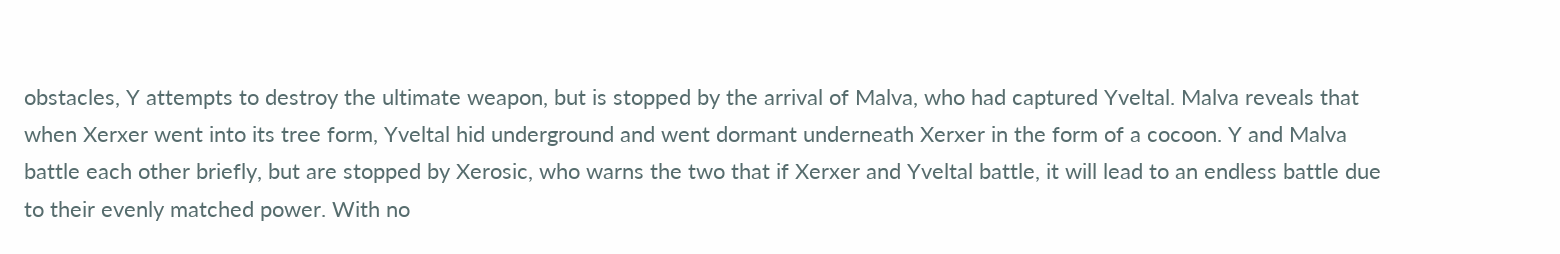obstacles, Y attempts to destroy the ultimate weapon, but is stopped by the arrival of Malva, who had captured Yveltal. Malva reveals that when Xerxer went into its tree form, Yveltal hid underground and went dormant underneath Xerxer in the form of a cocoon. Y and Malva battle each other briefly, but are stopped by Xerosic, who warns the two that if Xerxer and Yveltal battle, it will lead to an endless battle due to their evenly matched power. With no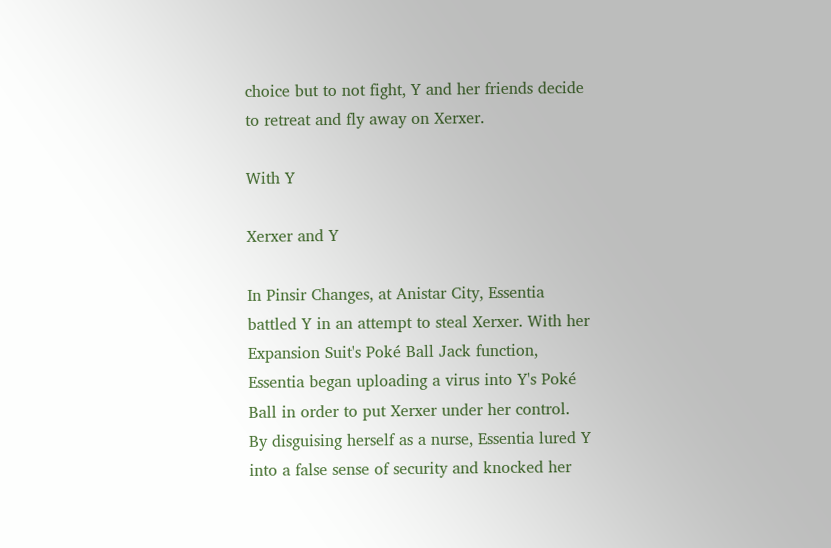choice but to not fight, Y and her friends decide to retreat and fly away on Xerxer.

With Y

Xerxer and Y

In Pinsir Changes, at Anistar City, Essentia battled Y in an attempt to steal Xerxer. With her Expansion Suit's Poké Ball Jack function, Essentia began uploading a virus into Y's Poké Ball in order to put Xerxer under her control. By disguising herself as a nurse, Essentia lured Y into a false sense of security and knocked her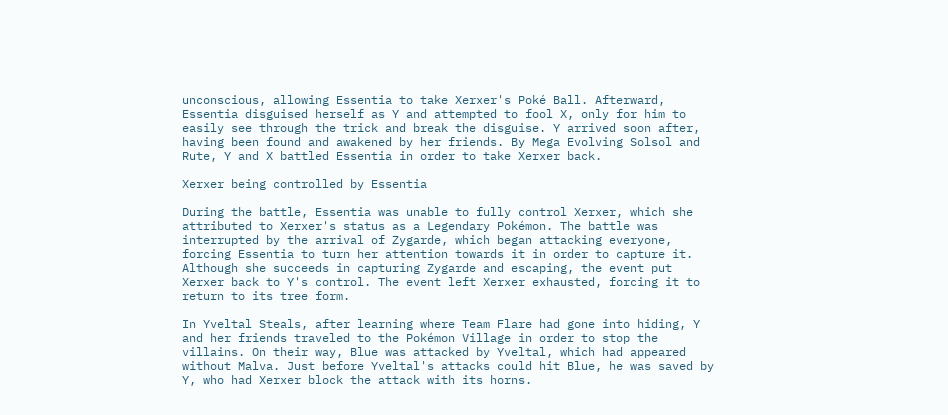unconscious, allowing Essentia to take Xerxer's Poké Ball. Afterward, Essentia disguised herself as Y and attempted to fool X, only for him to easily see through the trick and break the disguise. Y arrived soon after, having been found and awakened by her friends. By Mega Evolving Solsol and Rute, Y and X battled Essentia in order to take Xerxer back.

Xerxer being controlled by Essentia

During the battle, Essentia was unable to fully control Xerxer, which she attributed to Xerxer's status as a Legendary Pokémon. The battle was interrupted by the arrival of Zygarde, which began attacking everyone, forcing Essentia to turn her attention towards it in order to capture it. Although she succeeds in capturing Zygarde and escaping, the event put Xerxer back to Y's control. The event left Xerxer exhausted, forcing it to return to its tree form.

In Yveltal Steals, after learning where Team Flare had gone into hiding, Y and her friends traveled to the Pokémon Village in order to stop the villains. On their way, Blue was attacked by Yveltal, which had appeared without Malva. Just before Yveltal's attacks could hit Blue, he was saved by Y, who had Xerxer block the attack with its horns.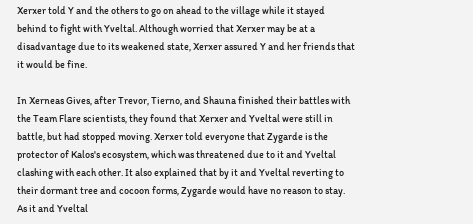Xerxer told Y and the others to go on ahead to the village while it stayed behind to fight with Yveltal. Although worried that Xerxer may be at a disadvantage due to its weakened state, Xerxer assured Y and her friends that it would be fine.

In Xerneas Gives, after Trevor, Tierno, and Shauna finished their battles with the Team Flare scientists, they found that Xerxer and Yveltal were still in battle, but had stopped moving. Xerxer told everyone that Zygarde is the protector of Kalos's ecosystem, which was threatened due to it and Yveltal clashing with each other. It also explained that by it and Yveltal reverting to their dormant tree and cocoon forms, Zygarde would have no reason to stay. As it and Yveltal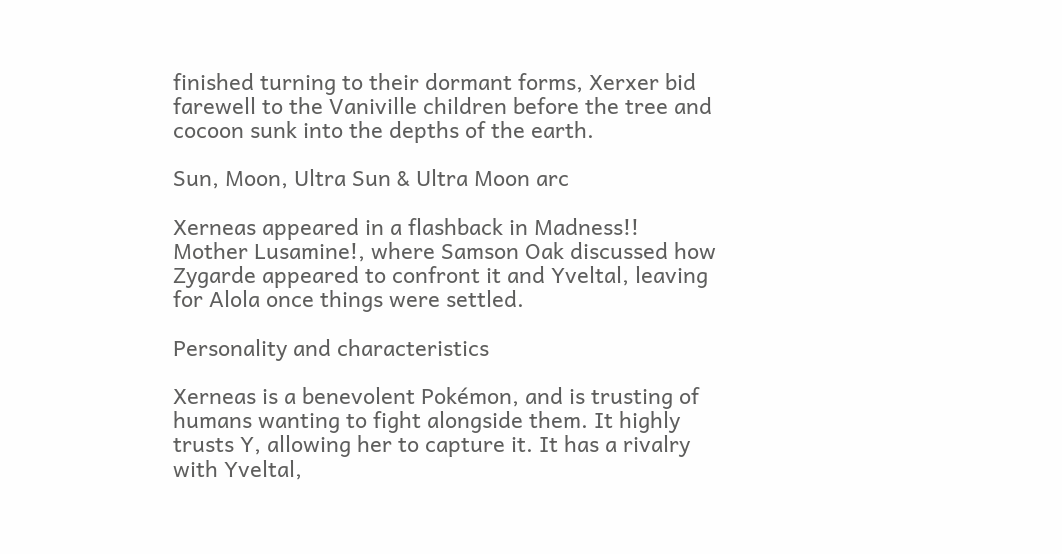finished turning to their dormant forms, Xerxer bid farewell to the Vaniville children before the tree and cocoon sunk into the depths of the earth.

Sun, Moon, Ultra Sun & Ultra Moon arc

Xerneas appeared in a flashback in Madness!! Mother Lusamine!, where Samson Oak discussed how Zygarde appeared to confront it and Yveltal, leaving for Alola once things were settled.

Personality and characteristics

Xerneas is a benevolent Pokémon, and is trusting of humans wanting to fight alongside them. It highly trusts Y, allowing her to capture it. It has a rivalry with Yveltal,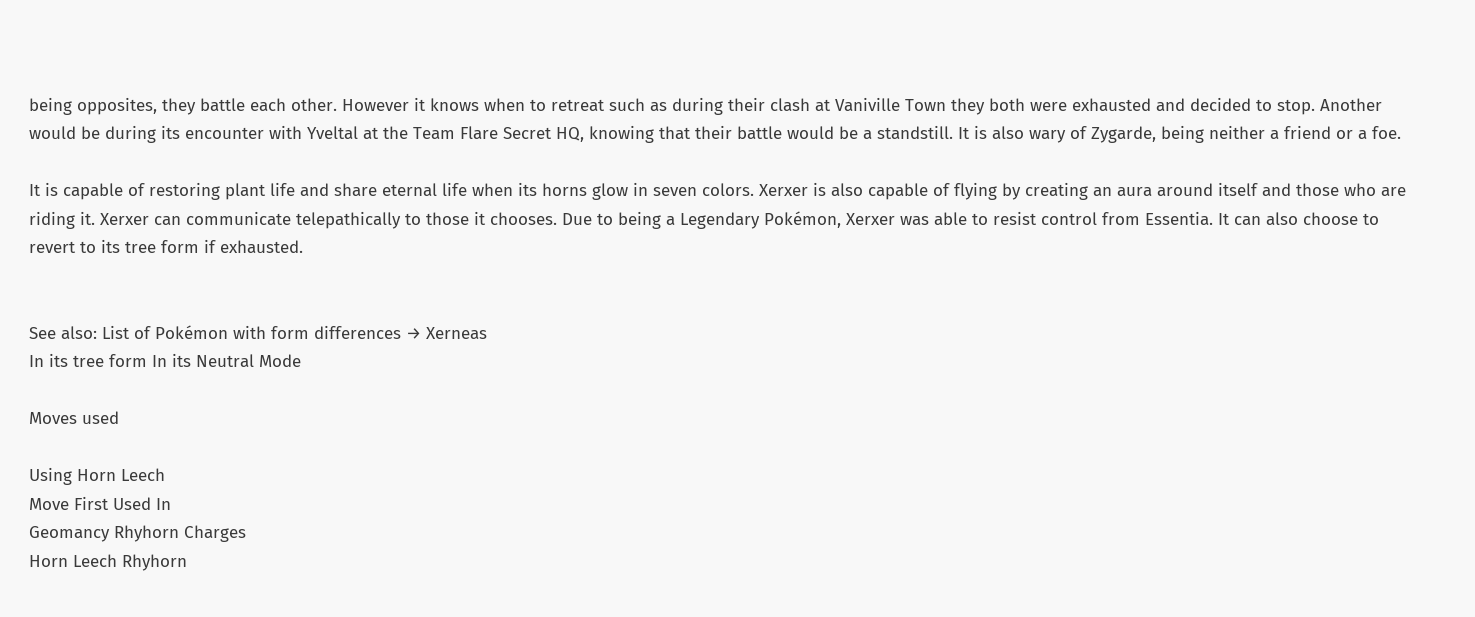being opposites, they battle each other. However it knows when to retreat such as during their clash at Vaniville Town they both were exhausted and decided to stop. Another would be during its encounter with Yveltal at the Team Flare Secret HQ, knowing that their battle would be a standstill. It is also wary of Zygarde, being neither a friend or a foe.

It is capable of restoring plant life and share eternal life when its horns glow in seven colors. Xerxer is also capable of flying by creating an aura around itself and those who are riding it. Xerxer can communicate telepathically to those it chooses. Due to being a Legendary Pokémon, Xerxer was able to resist control from Essentia. It can also choose to revert to its tree form if exhausted.


See also: List of Pokémon with form differences → Xerneas
In its tree form In its Neutral Mode

Moves used

Using Horn Leech
Move First Used In
Geomancy Rhyhorn Charges
Horn Leech Rhyhorn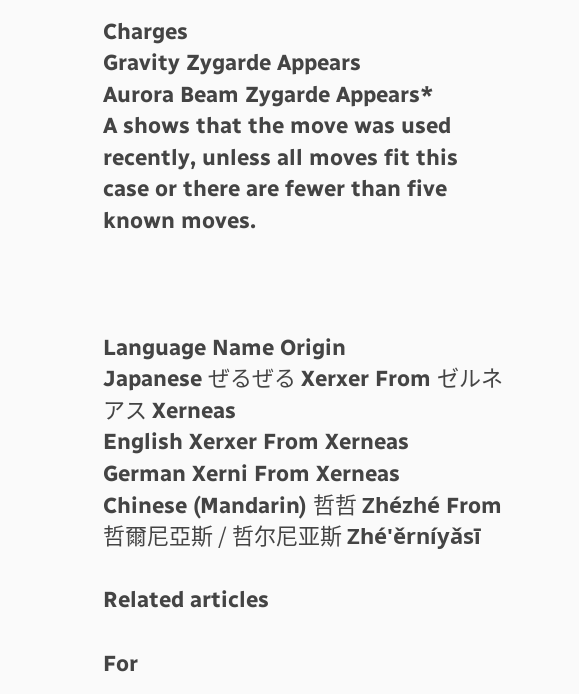Charges
Gravity Zygarde Appears
Aurora Beam Zygarde Appears*
A shows that the move was used recently, unless all moves fit this case or there are fewer than five known moves.



Language Name Origin
Japanese ぜるぜる Xerxer From ゼルネアス Xerneas
English Xerxer From Xerneas
German Xerni From Xerneas
Chinese (Mandarin) 哲哲 Zhézhé From 哲爾尼亞斯 / 哲尔尼亚斯 Zhé'ěrníyǎsī

Related articles

For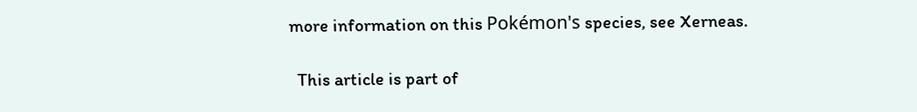more information on this Pokémon's species, see Xerneas.

  This article is part of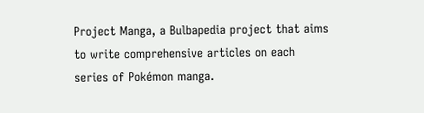Project Manga, a Bulbapedia project that aims to write comprehensive articles on each series of Pokémon manga.